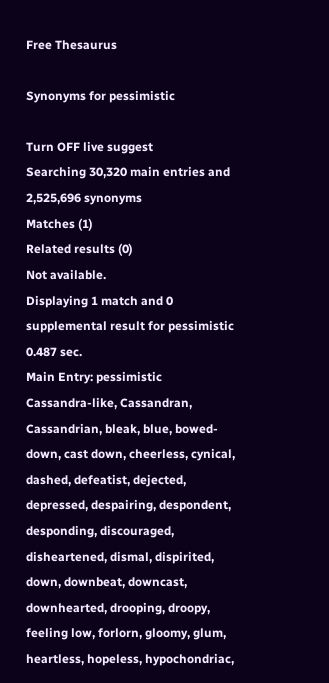Free Thesaurus

Synonyms for pessimistic

Turn OFF live suggest
Searching 30,320 main entries and 2,525,696 synonyms
Matches (1)
Related results (0)
Not available.
Displaying 1 match and 0 supplemental result for pessimistic 0.487 sec.
Main Entry: pessimistic
Cassandra-like, Cassandran, Cassandrian, bleak, blue, bowed-down, cast down, cheerless, cynical, dashed, defeatist, dejected, depressed, despairing, despondent, desponding, discouraged, disheartened, dismal, dispirited, down, downbeat, downcast, downhearted, drooping, droopy, feeling low, forlorn, gloomy, glum, heartless, hopeless, hypochondriac,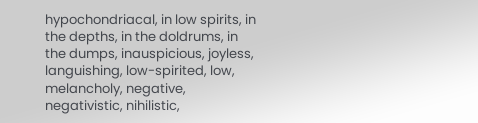hypochondriacal, in low spirits, in the depths, in the doldrums, in the dumps, inauspicious, joyless, languishing, low-spirited, low, melancholy, negative, negativistic, nihilistic,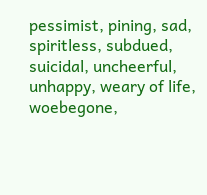pessimist, pining, sad, spiritless, subdued, suicidal, uncheerful, unhappy, weary of life, woebegone,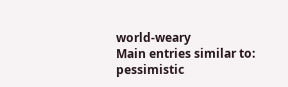world-weary
Main entries similar to: pessimistic